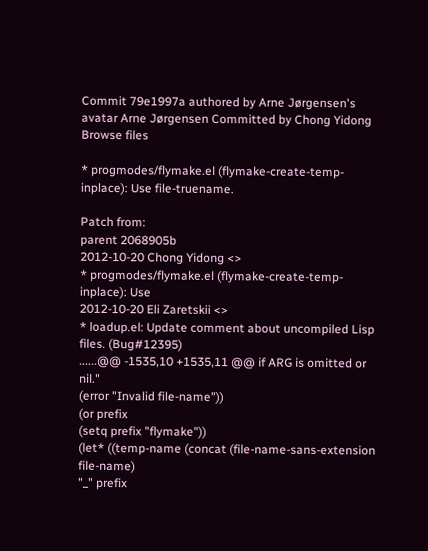Commit 79e1997a authored by Arne Jørgensen's avatar Arne Jørgensen Committed by Chong Yidong
Browse files

* progmodes/flymake.el (flymake-create-temp-inplace): Use file-truename.

Patch from:
parent 2068905b
2012-10-20 Chong Yidong <>
* progmodes/flymake.el (flymake-create-temp-inplace): Use
2012-10-20 Eli Zaretskii <>
* loadup.el: Update comment about uncompiled Lisp files. (Bug#12395)
......@@ -1535,10 +1535,11 @@ if ARG is omitted or nil."
(error "Invalid file-name"))
(or prefix
(setq prefix "flymake"))
(let* ((temp-name (concat (file-name-sans-extension file-name)
"_" prefix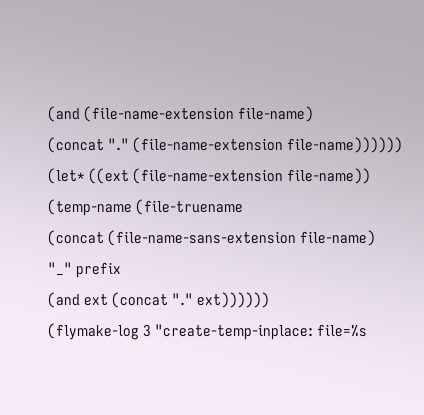(and (file-name-extension file-name)
(concat "." (file-name-extension file-name))))))
(let* ((ext (file-name-extension file-name))
(temp-name (file-truename
(concat (file-name-sans-extension file-name)
"_" prefix
(and ext (concat "." ext))))))
(flymake-log 3 "create-temp-inplace: file=%s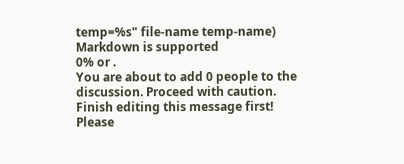temp=%s" file-name temp-name)
Markdown is supported
0% or .
You are about to add 0 people to the discussion. Proceed with caution.
Finish editing this message first!
Please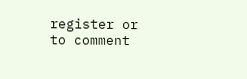register or to comment